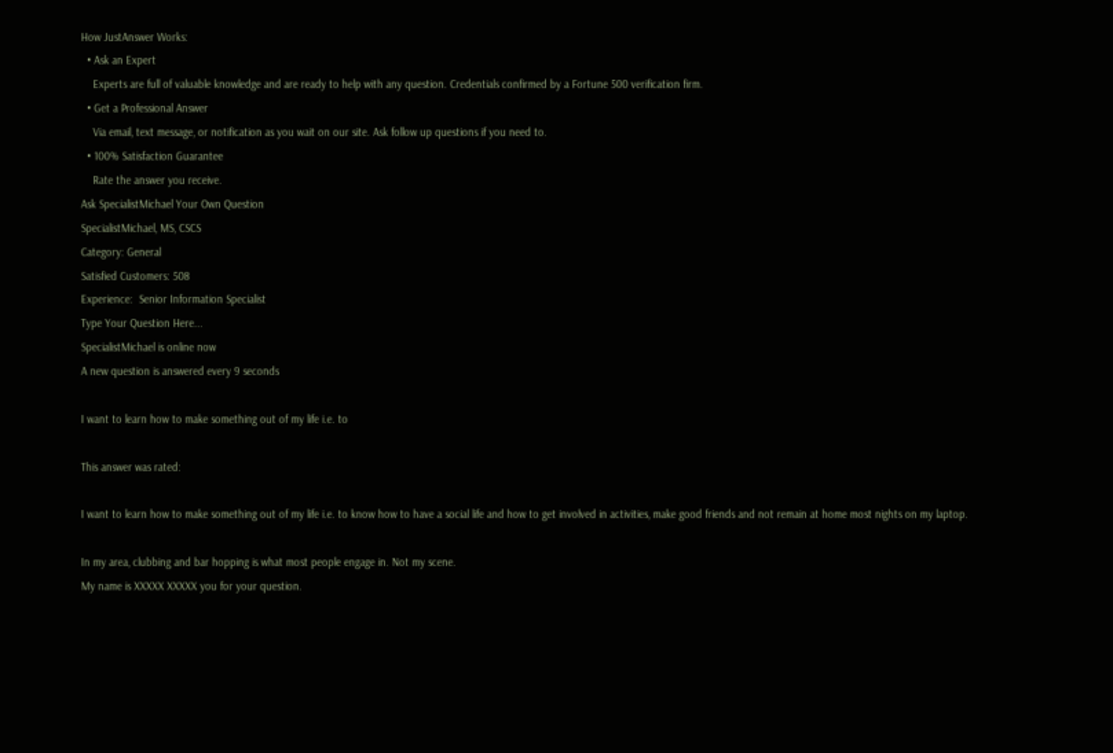How JustAnswer Works:
  • Ask an Expert
    Experts are full of valuable knowledge and are ready to help with any question. Credentials confirmed by a Fortune 500 verification firm.
  • Get a Professional Answer
    Via email, text message, or notification as you wait on our site. Ask follow up questions if you need to.
  • 100% Satisfaction Guarantee
    Rate the answer you receive.
Ask SpecialistMichael Your Own Question
SpecialistMichael, MS, CSCS
Category: General
Satisfied Customers: 508
Experience:  Senior Information Specialist
Type Your Question Here...
SpecialistMichael is online now
A new question is answered every 9 seconds

I want to learn how to make something out of my life i.e. to

This answer was rated:

I want to learn how to make something out of my life i.e. to know how to have a social life and how to get involved in activities, make good friends and not remain at home most nights on my laptop.

In my area, clubbing and bar hopping is what most people engage in. Not my scene.
My name is XXXXX XXXXX you for your question.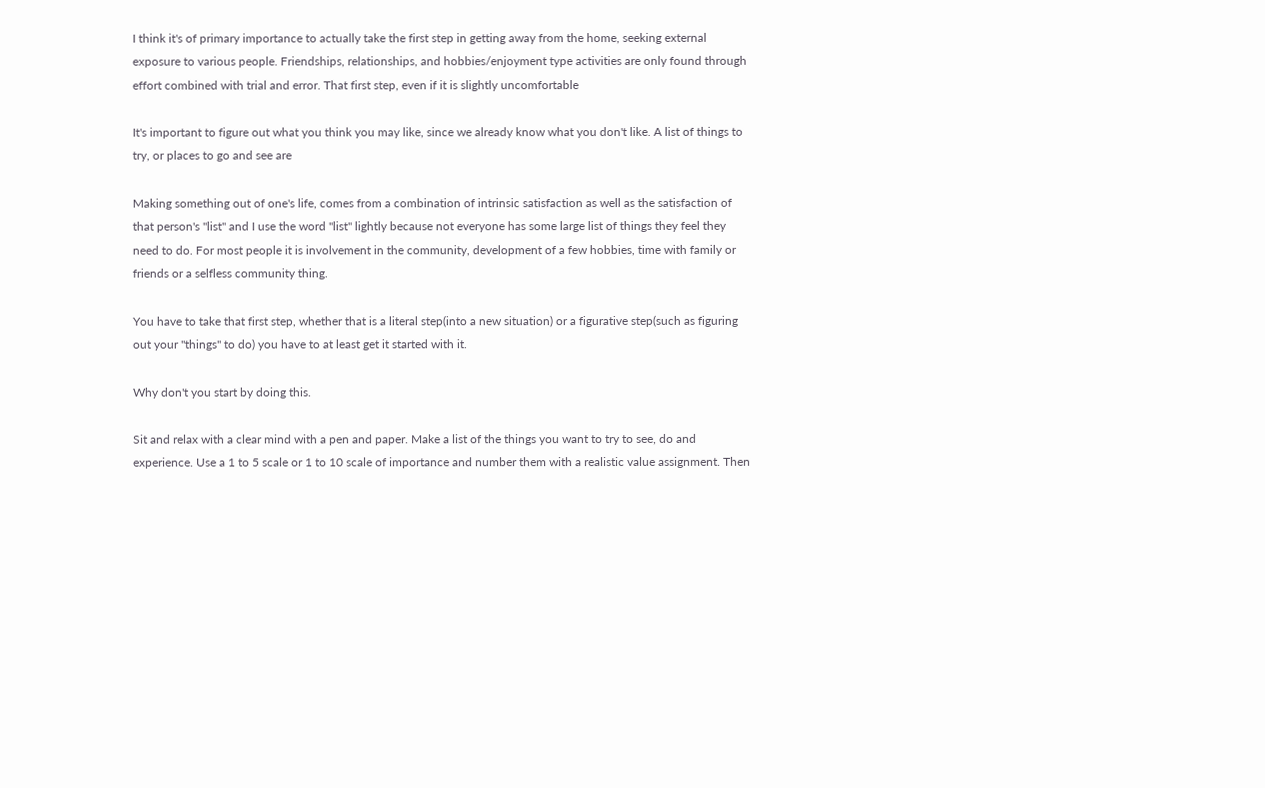I think it's of primary importance to actually take the first step in getting away from the home, seeking external exposure to various people. Friendships, relationships, and hobbies/enjoyment type activities are only found through effort combined with trial and error. That first step, even if it is slightly uncomfortable

It's important to figure out what you think you may like, since we already know what you don't like. A list of things to try, or places to go and see are

Making something out of one's life, comes from a combination of intrinsic satisfaction as well as the satisfaction of that person's "list" and I use the word "list" lightly because not everyone has some large list of things they feel they need to do. For most people it is involvement in the community, development of a few hobbies, time with family or friends or a selfless community thing.

You have to take that first step, whether that is a literal step(into a new situation) or a figurative step(such as figuring out your "things" to do) you have to at least get it started with it.

Why don't you start by doing this.

Sit and relax with a clear mind with a pen and paper. Make a list of the things you want to try to see, do and experience. Use a 1 to 5 scale or 1 to 10 scale of importance and number them with a realistic value assignment. Then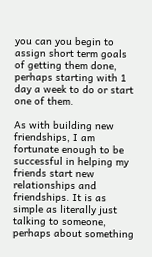you can you begin to assign short term goals of getting them done, perhaps starting with 1 day a week to do or start one of them.

As with building new friendships, I am fortunate enough to be successful in helping my friends start new relationships and friendships. It is as simple as literally just talking to someone, perhaps about something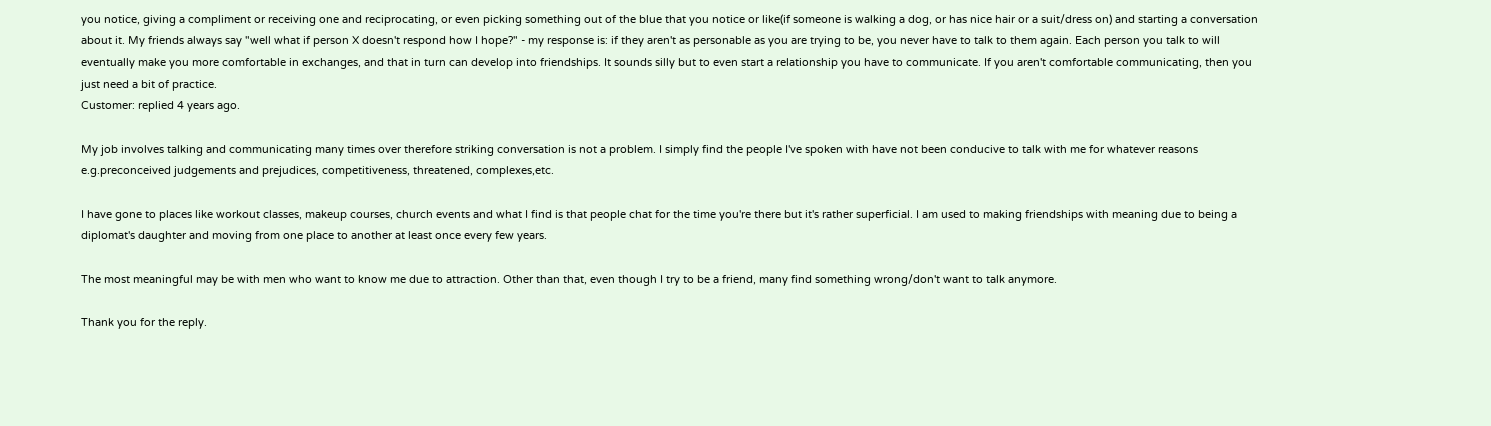you notice, giving a compliment or receiving one and reciprocating, or even picking something out of the blue that you notice or like(if someone is walking a dog, or has nice hair or a suit/dress on) and starting a conversation about it. My friends always say "well what if person X doesn't respond how I hope?" - my response is: if they aren't as personable as you are trying to be, you never have to talk to them again. Each person you talk to will eventually make you more comfortable in exchanges, and that in turn can develop into friendships. It sounds silly but to even start a relationship you have to communicate. If you aren't comfortable communicating, then you just need a bit of practice.
Customer: replied 4 years ago.

My job involves talking and communicating many times over therefore striking conversation is not a problem. I simply find the people I've spoken with have not been conducive to talk with me for whatever reasons e.g.preconceived judgements and prejudices, competitiveness, threatened, complexes,etc.

I have gone to places like workout classes, makeup courses, church events and what I find is that people chat for the time you're there but it's rather superficial. I am used to making friendships with meaning due to being a diplomat's daughter and moving from one place to another at least once every few years.

The most meaningful may be with men who want to know me due to attraction. Other than that, even though I try to be a friend, many find something wrong/don't want to talk anymore.

Thank you for the reply.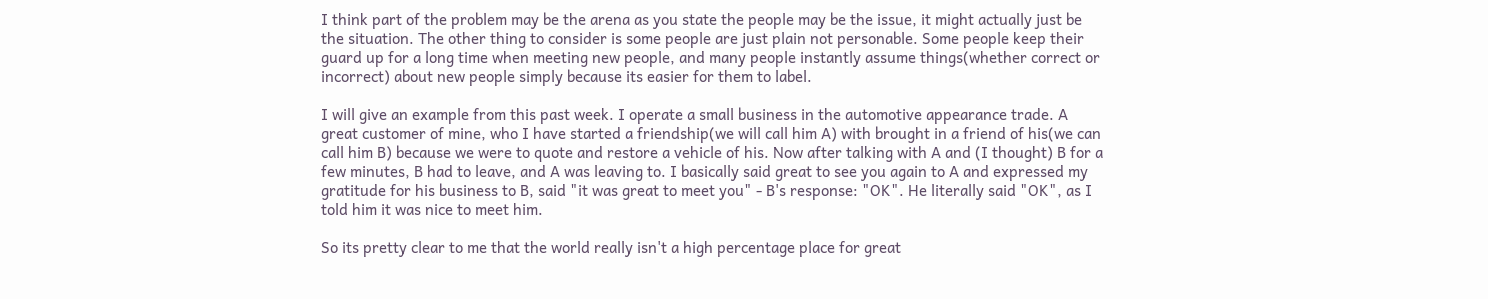I think part of the problem may be the arena as you state the people may be the issue, it might actually just be the situation. The other thing to consider is some people are just plain not personable. Some people keep their guard up for a long time when meeting new people, and many people instantly assume things(whether correct or incorrect) about new people simply because its easier for them to label.

I will give an example from this past week. I operate a small business in the automotive appearance trade. A great customer of mine, who I have started a friendship(we will call him A) with brought in a friend of his(we can call him B) because we were to quote and restore a vehicle of his. Now after talking with A and (I thought) B for a few minutes, B had to leave, and A was leaving to. I basically said great to see you again to A and expressed my gratitude for his business to B, said "it was great to meet you" - B's response: "OK". He literally said "OK", as I told him it was nice to meet him.

So its pretty clear to me that the world really isn't a high percentage place for great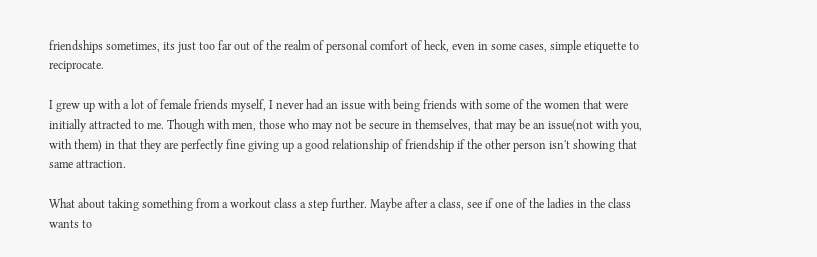friendships sometimes, its just too far out of the realm of personal comfort of heck, even in some cases, simple etiquette to reciprocate.

I grew up with a lot of female friends myself, I never had an issue with being friends with some of the women that were initially attracted to me. Though with men, those who may not be secure in themselves, that may be an issue(not with you, with them) in that they are perfectly fine giving up a good relationship of friendship if the other person isn't showing that same attraction.

What about taking something from a workout class a step further. Maybe after a class, see if one of the ladies in the class wants to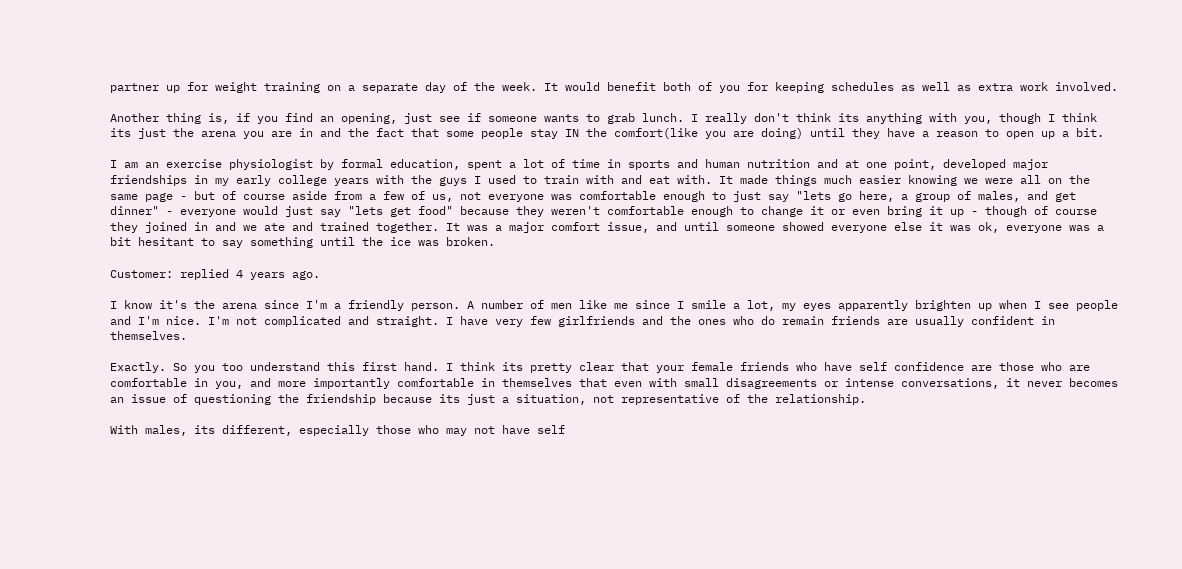partner up for weight training on a separate day of the week. It would benefit both of you for keeping schedules as well as extra work involved.

Another thing is, if you find an opening, just see if someone wants to grab lunch. I really don't think its anything with you, though I think its just the arena you are in and the fact that some people stay IN the comfort(like you are doing) until they have a reason to open up a bit.

I am an exercise physiologist by formal education, spent a lot of time in sports and human nutrition and at one point, developed major friendships in my early college years with the guys I used to train with and eat with. It made things much easier knowing we were all on the same page - but of course aside from a few of us, not everyone was comfortable enough to just say "lets go here, a group of males, and get dinner" - everyone would just say "lets get food" because they weren't comfortable enough to change it or even bring it up - though of course they joined in and we ate and trained together. It was a major comfort issue, and until someone showed everyone else it was ok, everyone was a bit hesitant to say something until the ice was broken.

Customer: replied 4 years ago.

I know it's the arena since I'm a friendly person. A number of men like me since I smile a lot, my eyes apparently brighten up when I see people and I'm nice. I'm not complicated and straight. I have very few girlfriends and the ones who do remain friends are usually confident in themselves.

Exactly. So you too understand this first hand. I think its pretty clear that your female friends who have self confidence are those who are comfortable in you, and more importantly comfortable in themselves that even with small disagreements or intense conversations, it never becomes an issue of questioning the friendship because its just a situation, not representative of the relationship.

With males, its different, especially those who may not have self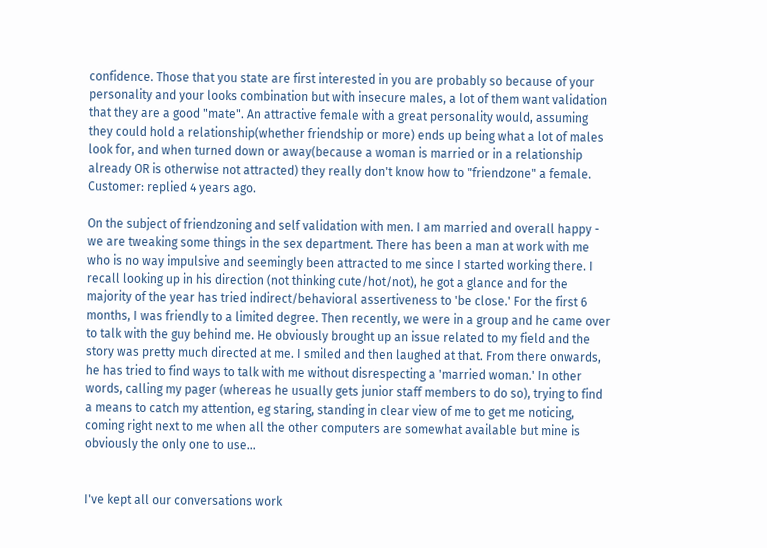confidence. Those that you state are first interested in you are probably so because of your personality and your looks combination but with insecure males, a lot of them want validation that they are a good "mate". An attractive female with a great personality would, assuming they could hold a relationship(whether friendship or more) ends up being what a lot of males look for, and when turned down or away(because a woman is married or in a relationship already OR is otherwise not attracted) they really don't know how to "friendzone" a female.
Customer: replied 4 years ago.

On the subject of friendzoning and self validation with men. I am married and overall happy - we are tweaking some things in the sex department. There has been a man at work with me who is no way impulsive and seemingly been attracted to me since I started working there. I recall looking up in his direction (not thinking cute/hot/not), he got a glance and for the majority of the year has tried indirect/behavioral assertiveness to 'be close.' For the first 6 months, I was friendly to a limited degree. Then recently, we were in a group and he came over to talk with the guy behind me. He obviously brought up an issue related to my field and the story was pretty much directed at me. I smiled and then laughed at that. From there onwards, he has tried to find ways to talk with me without disrespecting a 'married woman.' In other words, calling my pager (whereas he usually gets junior staff members to do so), trying to find a means to catch my attention, eg staring, standing in clear view of me to get me noticing, coming right next to me when all the other computers are somewhat available but mine is obviously the only one to use...


I've kept all our conversations work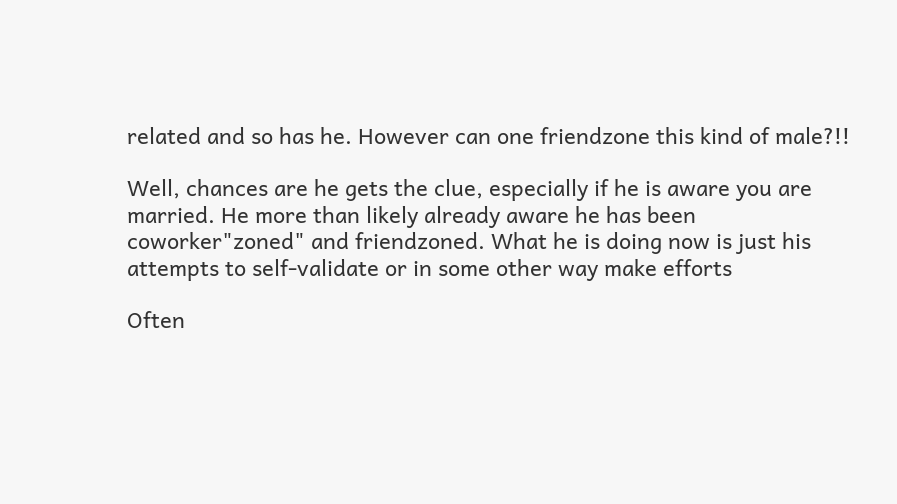related and so has he. However can one friendzone this kind of male?!!

Well, chances are he gets the clue, especially if he is aware you are married. He more than likely already aware he has been coworker"zoned" and friendzoned. What he is doing now is just his attempts to self-validate or in some other way make efforts

Often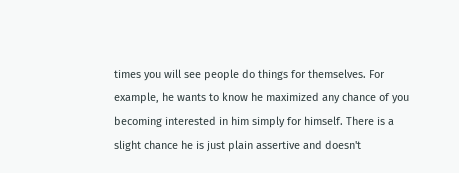times you will see people do things for themselves. For example, he wants to know he maximized any chance of you becoming interested in him simply for himself. There is a slight chance he is just plain assertive and doesn't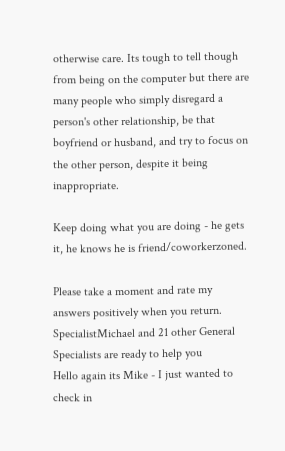otherwise care. Its tough to tell though from being on the computer but there are many people who simply disregard a person's other relationship, be that boyfriend or husband, and try to focus on the other person, despite it being inappropriate.

Keep doing what you are doing - he gets it, he knows he is friend/coworkerzoned.

Please take a moment and rate my answers positively when you return.
SpecialistMichael and 21 other General Specialists are ready to help you
Hello again its Mike - I just wanted to check in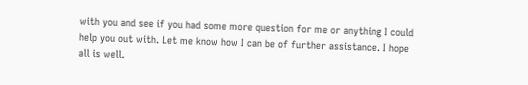with you and see if you had some more question for me or anything I could help you out with. Let me know how I can be of further assistance. I hope all is well.